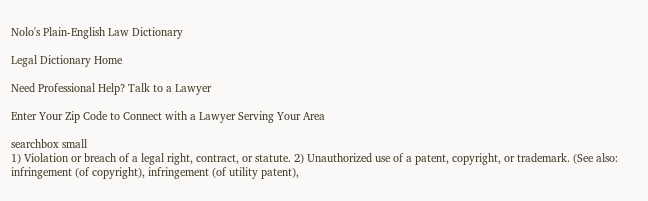Nolo's Plain-English Law Dictionary

Legal Dictionary Home

Need Professional Help? Talk to a Lawyer

Enter Your Zip Code to Connect with a Lawyer Serving Your Area

searchbox small
1) Violation or breach of a legal right, contract, or statute. 2) Unauthorized use of a patent, copyright, or trademark. (See also: infringement (of copyright), infringement (of utility patent),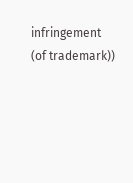infringement (of trademark))